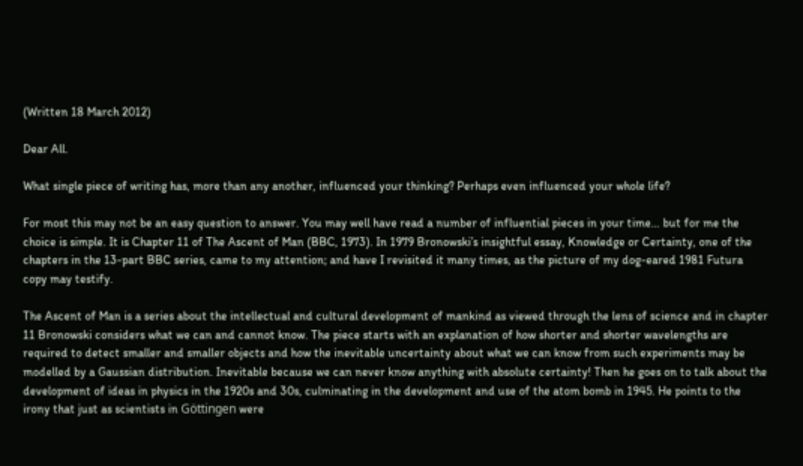(Written 18 March 2012)

Dear All.

What single piece of writing has, more than any another, influenced your thinking? Perhaps even influenced your whole life?

For most this may not be an easy question to answer. You may well have read a number of influential pieces in your time… but for me the choice is simple. It is Chapter 11 of The Ascent of Man (BBC, 1973). In 1979 Bronowski’s insightful essay, Knowledge or Certainty, one of the chapters in the 13-part BBC series, came to my attention; and have I revisited it many times, as the picture of my dog-eared 1981 Futura copy may testify.

The Ascent of Man is a series about the intellectual and cultural development of mankind as viewed through the lens of science and in chapter 11 Bronowski considers what we can and cannot know. The piece starts with an explanation of how shorter and shorter wavelengths are required to detect smaller and smaller objects and how the inevitable uncertainty about what we can know from such experiments may be modelled by a Gaussian distribution. Inevitable because we can never know anything with absolute certainty! Then he goes on to talk about the development of ideas in physics in the 1920s and 30s, culminating in the development and use of the atom bomb in 1945. He points to the irony that just as scientists in Göttingen were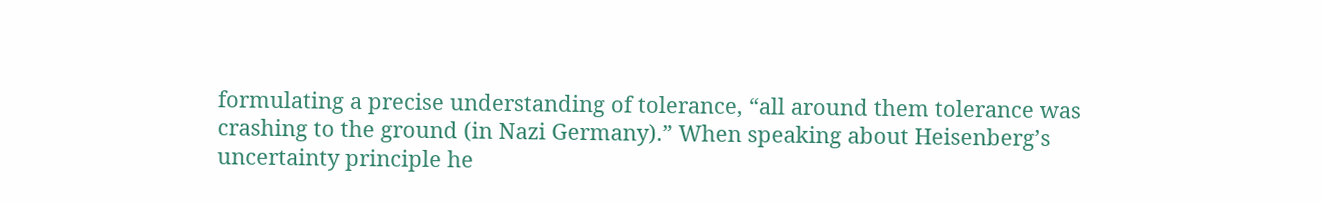formulating a precise understanding of tolerance, “all around them tolerance was crashing to the ground (in Nazi Germany).” When speaking about Heisenberg’s uncertainty principle he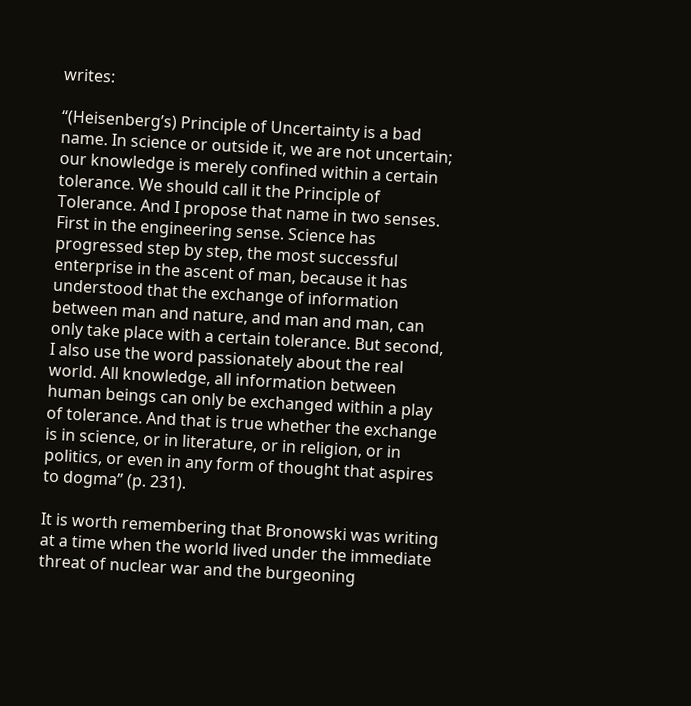writes:

“(Heisenberg’s) Principle of Uncertainty is a bad name. In science or outside it, we are not uncertain; our knowledge is merely confined within a certain tolerance. We should call it the Principle of Tolerance. And I propose that name in two senses. First in the engineering sense. Science has progressed step by step, the most successful enterprise in the ascent of man, because it has understood that the exchange of information between man and nature, and man and man, can only take place with a certain tolerance. But second, I also use the word passionately about the real world. All knowledge, all information between human beings can only be exchanged within a play of tolerance. And that is true whether the exchange is in science, or in literature, or in religion, or in politics, or even in any form of thought that aspires to dogma” (p. 231).

It is worth remembering that Bronowski was writing at a time when the world lived under the immediate threat of nuclear war and the burgeoning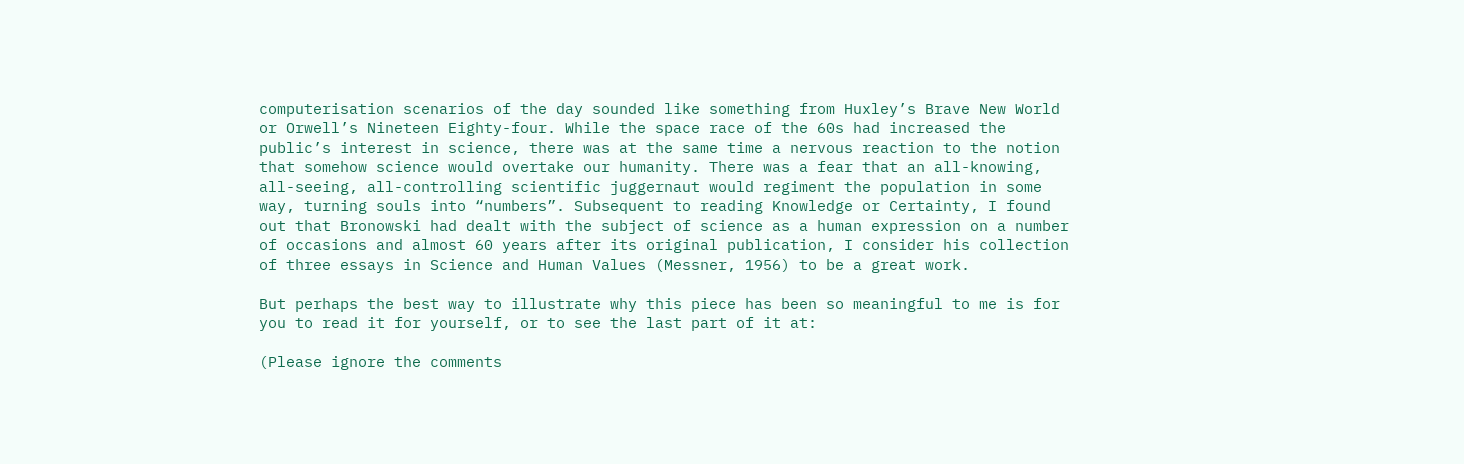computerisation scenarios of the day sounded like something from Huxley’s Brave New World or Orwell’s Nineteen Eighty-four. While the space race of the 60s had increased the public’s interest in science, there was at the same time a nervous reaction to the notion that somehow science would overtake our humanity. There was a fear that an all-knowing, all-seeing, all-controlling scientific juggernaut would regiment the population in some way, turning souls into “numbers”. Subsequent to reading Knowledge or Certainty, I found out that Bronowski had dealt with the subject of science as a human expression on a number of occasions and almost 60 years after its original publication, I consider his collection of three essays in Science and Human Values (Messner, 1956) to be a great work.

But perhaps the best way to illustrate why this piece has been so meaningful to me is for you to read it for yourself, or to see the last part of it at:

(Please ignore the comments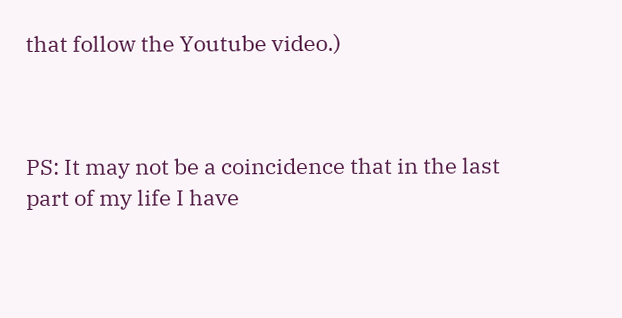that follow the Youtube video.)



PS: It may not be a coincidence that in the last part of my life I have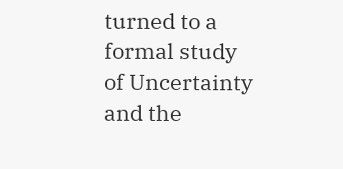turned to a formal study of Uncertainty and the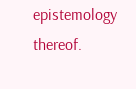epistemology thereof.